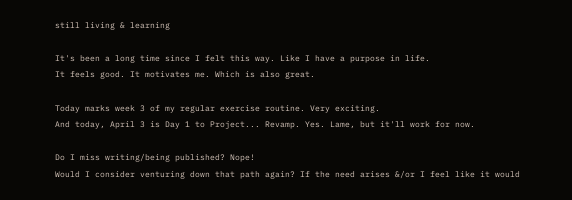still living & learning

It's been a long time since I felt this way. Like I have a purpose in life.
It feels good. It motivates me. Which is also great.

Today marks week 3 of my regular exercise routine. Very exciting.
And today, April 3 is Day 1 to Project... Revamp. Yes. Lame, but it'll work for now.

Do I miss writing/being published? Nope!
Would I consider venturing down that path again? If the need arises &/or I feel like it would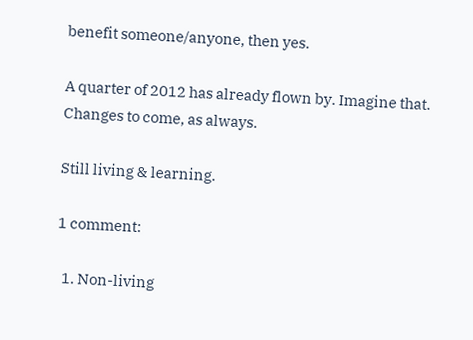benefit someone/anyone, then yes.

A quarter of 2012 has already flown by. Imagine that.
Changes to come, as always.

Still living & learning.

1 comment:

  1. Non-living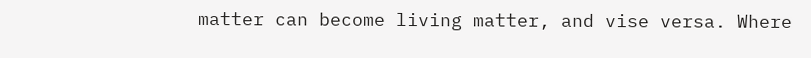matter can become living matter, and vise versa. Where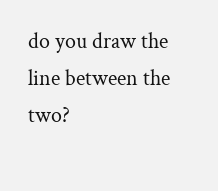do you draw the line between the two?